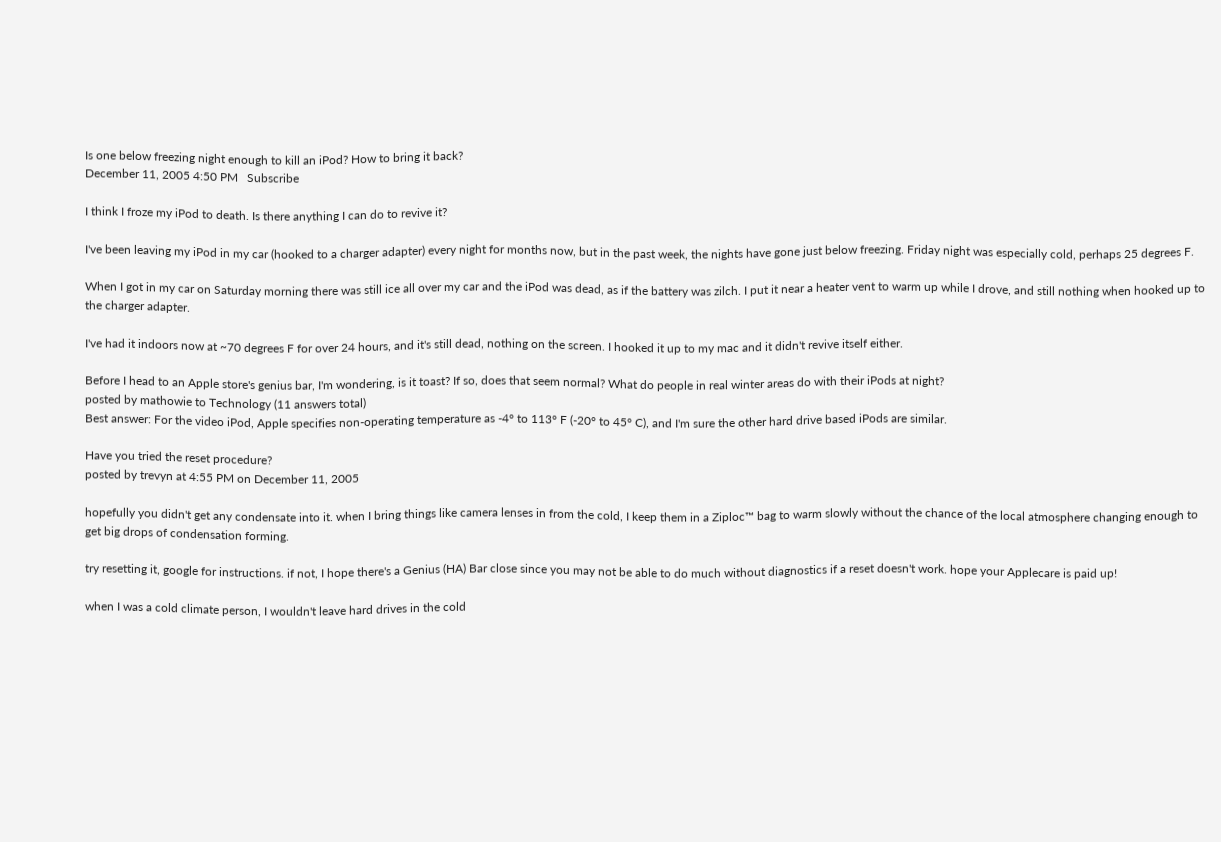Is one below freezing night enough to kill an iPod? How to bring it back?
December 11, 2005 4:50 PM   Subscribe

I think I froze my iPod to death. Is there anything I can do to revive it?

I've been leaving my iPod in my car (hooked to a charger adapter) every night for months now, but in the past week, the nights have gone just below freezing. Friday night was especially cold, perhaps 25 degrees F.

When I got in my car on Saturday morning there was still ice all over my car and the iPod was dead, as if the battery was zilch. I put it near a heater vent to warm up while I drove, and still nothing when hooked up to the charger adapter.

I've had it indoors now at ~70 degrees F for over 24 hours, and it's still dead, nothing on the screen. I hooked it up to my mac and it didn't revive itself either.

Before I head to an Apple store's genius bar, I'm wondering, is it toast? If so, does that seem normal? What do people in real winter areas do with their iPods at night?
posted by mathowie to Technology (11 answers total)
Best answer: For the video iPod, Apple specifies non-operating temperature as -4° to 113° F (-20° to 45° C), and I'm sure the other hard drive based iPods are similar.

Have you tried the reset procedure?
posted by trevyn at 4:55 PM on December 11, 2005

hopefully you didn't get any condensate into it. when I bring things like camera lenses in from the cold, I keep them in a Ziploc™ bag to warm slowly without the chance of the local atmosphere changing enough to get big drops of condensation forming.

try resetting it, google for instructions. if not, I hope there's a Genius (HA) Bar close since you may not be able to do much without diagnostics if a reset doesn't work. hope your Applecare is paid up!

when I was a cold climate person, I wouldn't leave hard drives in the cold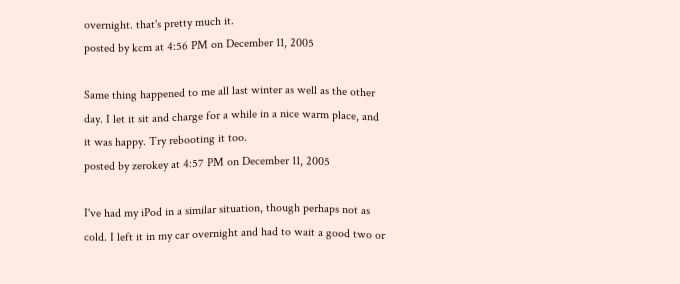overnight. that's pretty much it.
posted by kcm at 4:56 PM on December 11, 2005

Same thing happened to me all last winter as well as the other day. I let it sit and charge for a while in a nice warm place, and it was happy. Try rebooting it too.
posted by zerokey at 4:57 PM on December 11, 2005

I've had my iPod in a similar situation, though perhaps not as cold. I left it in my car overnight and had to wait a good two or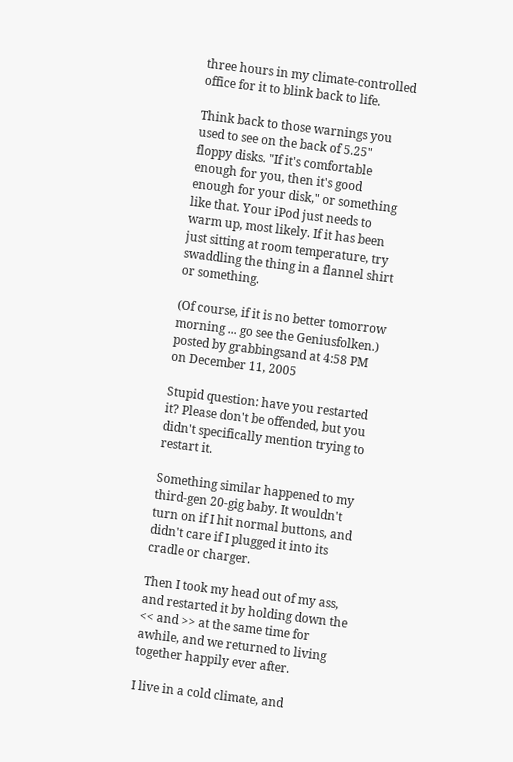three hours in my climate-controlled office for it to blink back to life.

Think back to those warnings you used to see on the back of 5.25" floppy disks. "If it's comfortable enough for you, then it's good enough for your disk," or something like that. Your iPod just needs to warm up, most likely. If it has been just sitting at room temperature, try swaddling the thing in a flannel shirt or something.

(Of course, if it is no better tomorrow morning ... go see the Geniusfolken.)
posted by grabbingsand at 4:58 PM on December 11, 2005

Stupid question: have you restarted it? Please don't be offended, but you didn't specifically mention trying to restart it.

Something similar happened to my third-gen 20-gig baby. It wouldn't turn on if I hit normal buttons, and didn't care if I plugged it into its cradle or charger.

Then I took my head out of my ass, and restarted it by holding down the << and >> at the same time for awhile, and we returned to living together happily ever after.

I live in a cold climate, and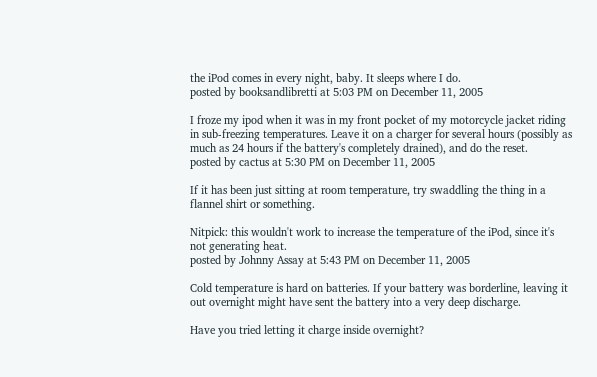the iPod comes in every night, baby. It sleeps where I do.
posted by booksandlibretti at 5:03 PM on December 11, 2005

I froze my ipod when it was in my front pocket of my motorcycle jacket riding in sub-freezing temperatures. Leave it on a charger for several hours (possibly as much as 24 hours if the battery's completely drained), and do the reset.
posted by cactus at 5:30 PM on December 11, 2005

If it has been just sitting at room temperature, try swaddling the thing in a flannel shirt or something.

Nitpick: this wouldn't work to increase the temperature of the iPod, since it's not generating heat.
posted by Johnny Assay at 5:43 PM on December 11, 2005

Cold temperature is hard on batteries. If your battery was borderline, leaving it out overnight might have sent the battery into a very deep discharge.

Have you tried letting it charge inside overnight?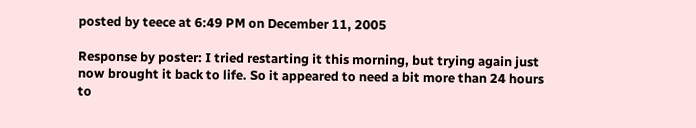posted by teece at 6:49 PM on December 11, 2005

Response by poster: I tried restarting it this morning, but trying again just now brought it back to life. So it appeared to need a bit more than 24 hours to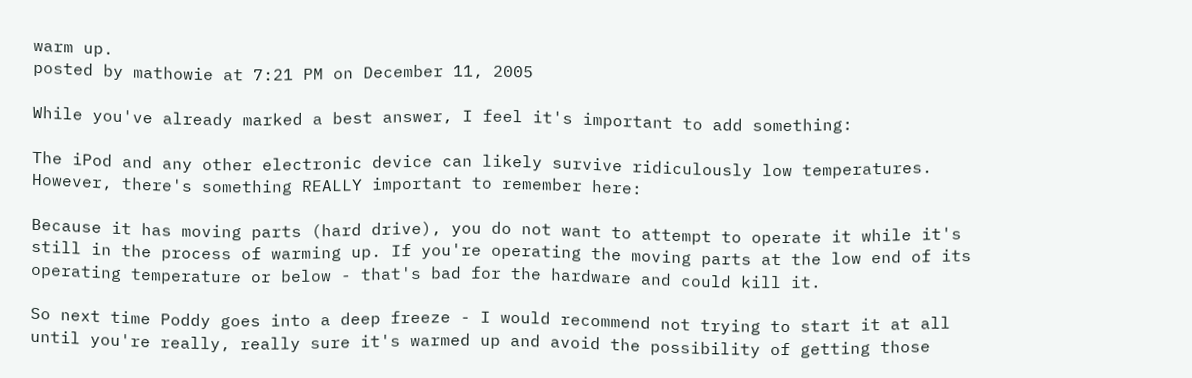warm up.
posted by mathowie at 7:21 PM on December 11, 2005

While you've already marked a best answer, I feel it's important to add something:

The iPod and any other electronic device can likely survive ridiculously low temperatures. However, there's something REALLY important to remember here:

Because it has moving parts (hard drive), you do not want to attempt to operate it while it's still in the process of warming up. If you're operating the moving parts at the low end of its operating temperature or below - that's bad for the hardware and could kill it.

So next time Poddy goes into a deep freeze - I would recommend not trying to start it at all until you're really, really sure it's warmed up and avoid the possibility of getting those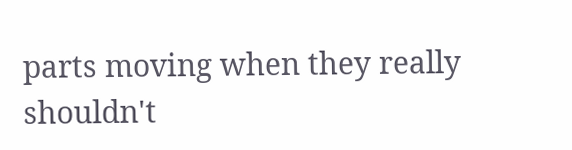parts moving when they really shouldn't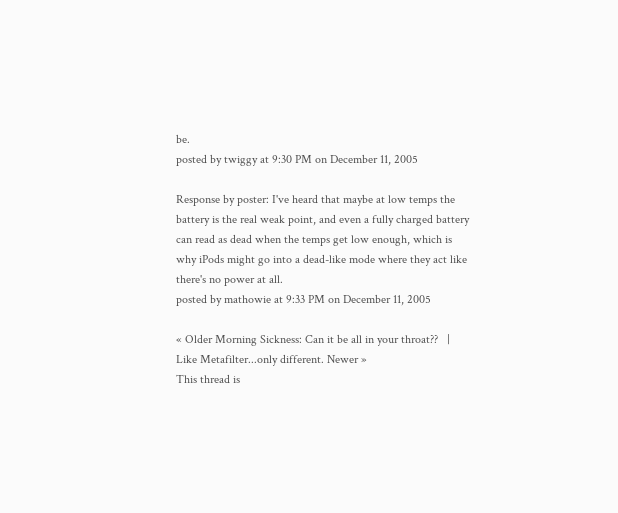be.
posted by twiggy at 9:30 PM on December 11, 2005

Response by poster: I've heard that maybe at low temps the battery is the real weak point, and even a fully charged battery can read as dead when the temps get low enough, which is why iPods might go into a dead-like mode where they act like there's no power at all.
posted by mathowie at 9:33 PM on December 11, 2005

« Older Morning Sickness: Can it be all in your throat??   |   Like Metafilter...only different. Newer »
This thread is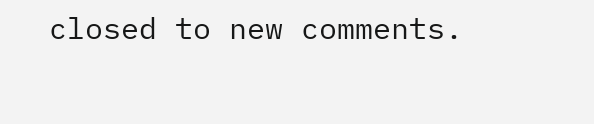closed to new comments.